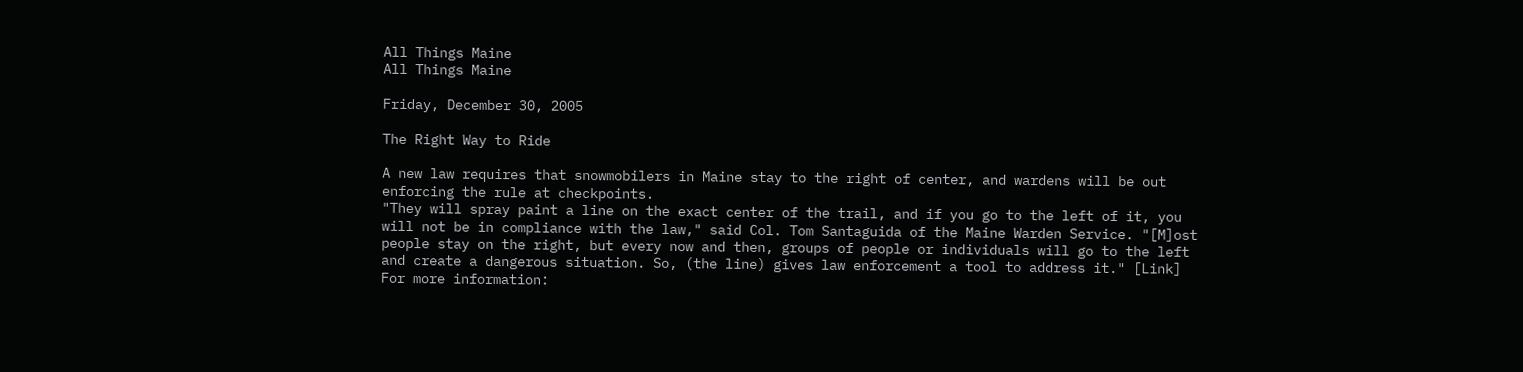All Things Maine
All Things Maine

Friday, December 30, 2005

The Right Way to Ride

A new law requires that snowmobilers in Maine stay to the right of center, and wardens will be out enforcing the rule at checkpoints.
"They will spray paint a line on the exact center of the trail, and if you go to the left of it, you will not be in compliance with the law," said Col. Tom Santaguida of the Maine Warden Service. "[M]ost people stay on the right, but every now and then, groups of people or individuals will go to the left and create a dangerous situation. So, (the line) gives law enforcement a tool to address it." [Link]
For more information: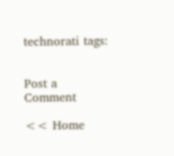technorati tags:


Post a Comment

<< Home